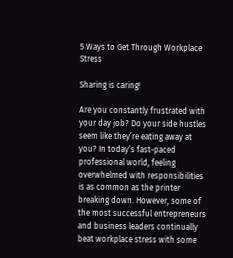5 Ways to Get Through Workplace Stress

Sharing is caring!

Are you constantly frustrated with your day job? Do your side hustles seem like they’re eating away at you? In today’s fast-paced professional world, feeling overwhelmed with responsibilities is as common as the printer breaking down. However, some of the most successful entrepreneurs and business leaders continually beat workplace stress with some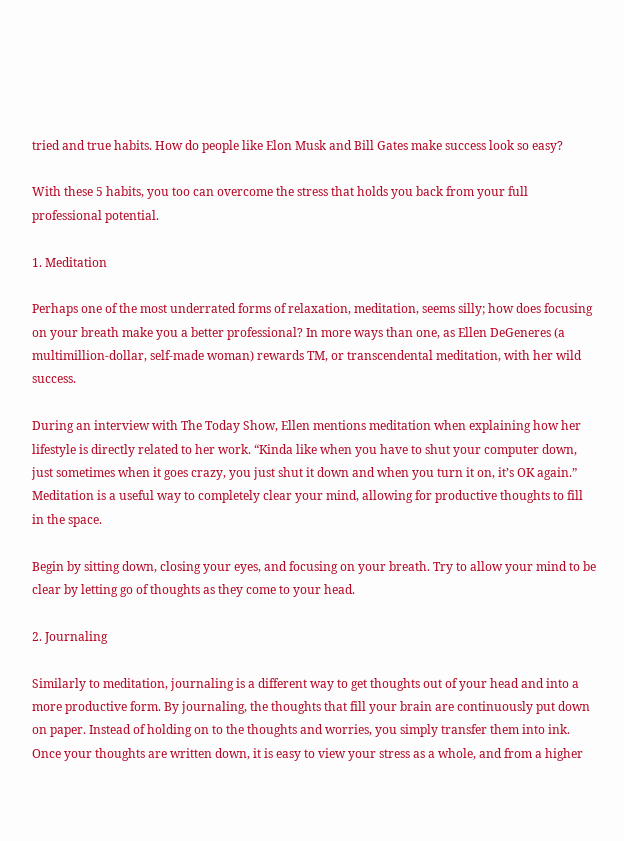tried and true habits. How do people like Elon Musk and Bill Gates make success look so easy?

With these 5 habits, you too can overcome the stress that holds you back from your full professional potential.

1. Meditation

Perhaps one of the most underrated forms of relaxation, meditation, seems silly; how does focusing on your breath make you a better professional? In more ways than one, as Ellen DeGeneres (a multimillion-dollar, self-made woman) rewards TM, or transcendental meditation, with her wild success.

During an interview with The Today Show, Ellen mentions meditation when explaining how her lifestyle is directly related to her work. “Kinda like when you have to shut your computer down, just sometimes when it goes crazy, you just shut it down and when you turn it on, it’s OK again.” Meditation is a useful way to completely clear your mind, allowing for productive thoughts to fill in the space.

Begin by sitting down, closing your eyes, and focusing on your breath. Try to allow your mind to be clear by letting go of thoughts as they come to your head.

2. Journaling

Similarly to meditation, journaling is a different way to get thoughts out of your head and into a more productive form. By journaling, the thoughts that fill your brain are continuously put down on paper. Instead of holding on to the thoughts and worries, you simply transfer them into ink. Once your thoughts are written down, it is easy to view your stress as a whole, and from a higher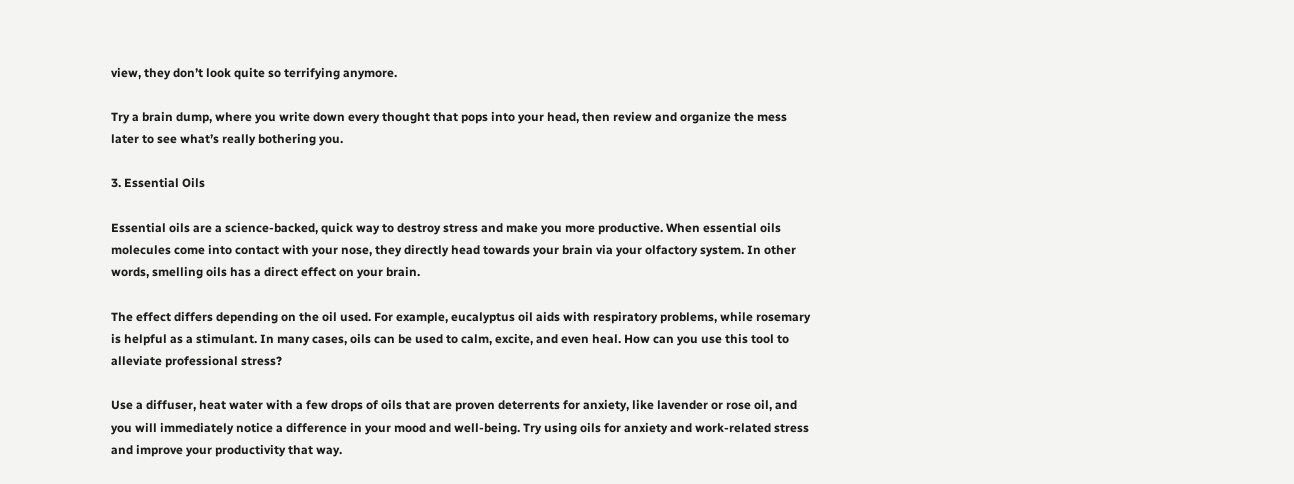view, they don’t look quite so terrifying anymore.

Try a brain dump, where you write down every thought that pops into your head, then review and organize the mess later to see what’s really bothering you.

3. Essential Oils

Essential oils are a science-backed, quick way to destroy stress and make you more productive. When essential oils molecules come into contact with your nose, they directly head towards your brain via your olfactory system. In other words, smelling oils has a direct effect on your brain.

The effect differs depending on the oil used. For example, eucalyptus oil aids with respiratory problems, while rosemary is helpful as a stimulant. In many cases, oils can be used to calm, excite, and even heal. How can you use this tool to alleviate professional stress?

Use a diffuser, heat water with a few drops of oils that are proven deterrents for anxiety, like lavender or rose oil, and you will immediately notice a difference in your mood and well-being. Try using oils for anxiety and work-related stress and improve your productivity that way.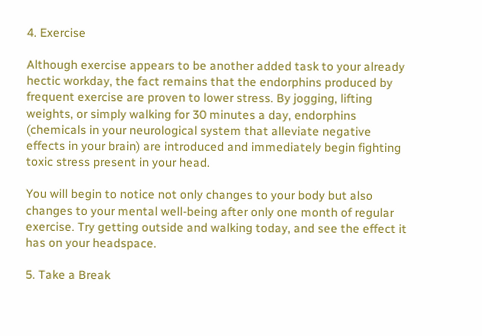4. Exercise

Although exercise appears to be another added task to your already hectic workday, the fact remains that the endorphins produced by frequent exercise are proven to lower stress. By jogging, lifting weights, or simply walking for 30 minutes a day, endorphins (chemicals in your neurological system that alleviate negative effects in your brain) are introduced and immediately begin fighting toxic stress present in your head.

You will begin to notice not only changes to your body but also changes to your mental well-being after only one month of regular exercise. Try getting outside and walking today, and see the effect it has on your headspace.

5. Take a Break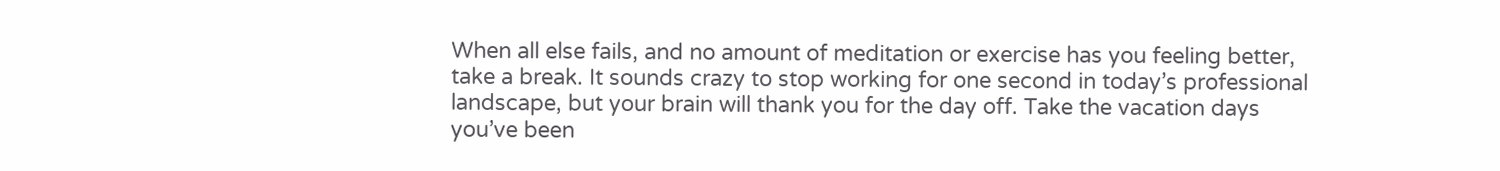When all else fails, and no amount of meditation or exercise has you feeling better, take a break. It sounds crazy to stop working for one second in today’s professional landscape, but your brain will thank you for the day off. Take the vacation days you’ve been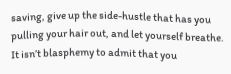saving, give up the side-hustle that has you pulling your hair out, and let yourself breathe. It isn’t blasphemy to admit that you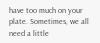have too much on your plate. Sometimes, we all need a little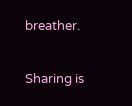breather.

Sharing is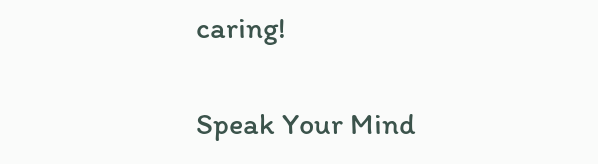caring!

Speak Your Mind